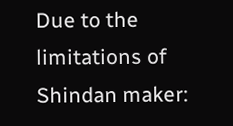Due to the limitations of Shindan maker: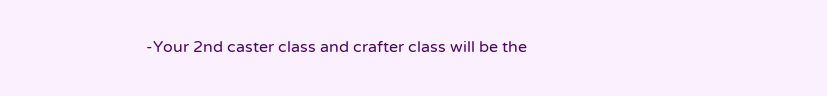-Your 2nd caster class and crafter class will be the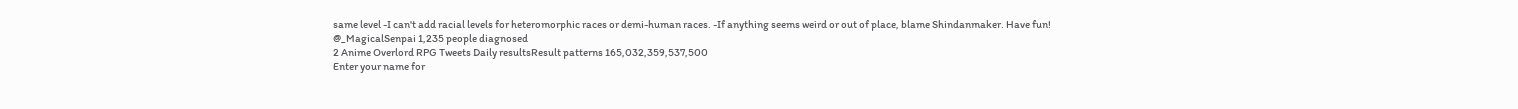same level -I can't add racial levels for heteromorphic races or demi-human races. -If anything seems weird or out of place, blame Shindanmaker. Have fun!
@_MagicalSenpai 1,235 people diagnosed
2 Anime Overlord RPG Tweets Daily resultsResult patterns 165,032,359,537,500
Enter your name for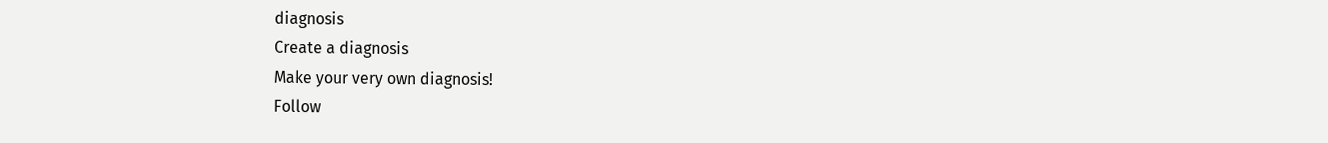diagnosis
Create a diagnosis
Make your very own diagnosis!
Follow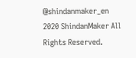@shindanmaker_en
2020 ShindanMaker All Rights Reserved.